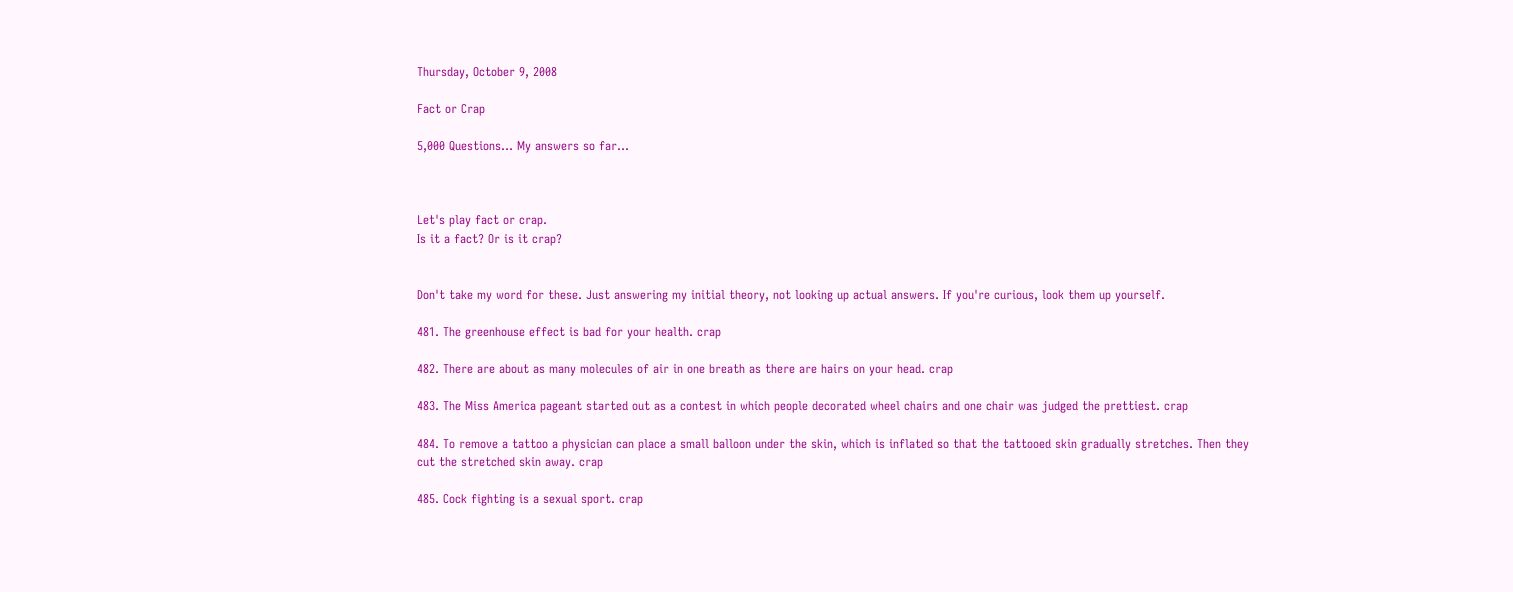Thursday, October 9, 2008

Fact or Crap

5,000 Questions... My answers so far...



Let's play fact or crap.
Is it a fact? Or is it crap?


Don't take my word for these. Just answering my initial theory, not looking up actual answers. If you're curious, look them up yourself.

481. The greenhouse effect is bad for your health. crap

482. There are about as many molecules of air in one breath as there are hairs on your head. crap

483. The Miss America pageant started out as a contest in which people decorated wheel chairs and one chair was judged the prettiest. crap

484. To remove a tattoo a physician can place a small balloon under the skin, which is inflated so that the tattooed skin gradually stretches. Then they cut the stretched skin away. crap

485. Cock fighting is a sexual sport. crap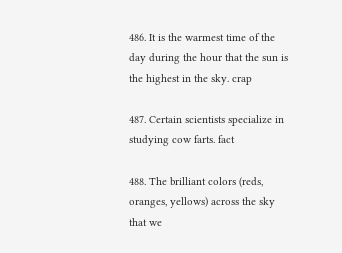486. It is the warmest time of the day during the hour that the sun is the highest in the sky. crap

487. Certain scientists specialize in studying cow farts. fact

488. The brilliant colors (reds, oranges, yellows) across the sky that we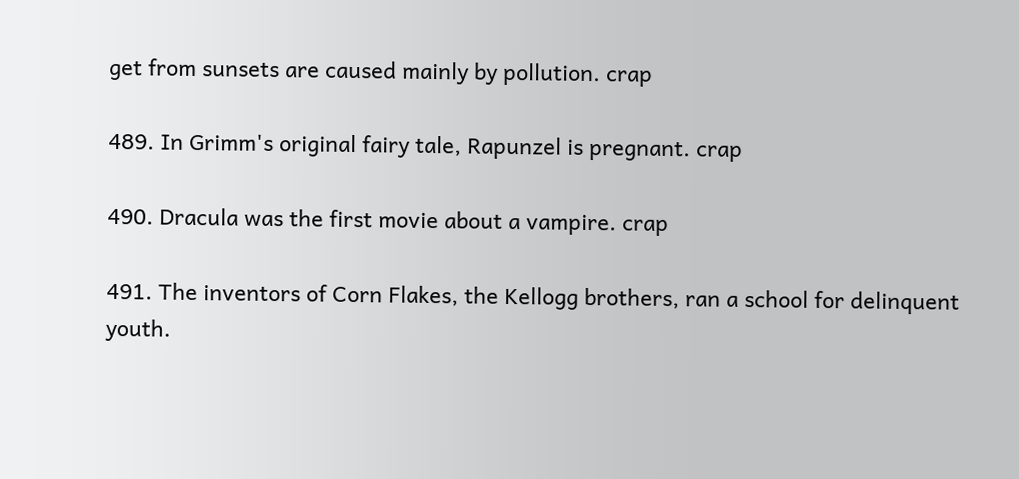get from sunsets are caused mainly by pollution. crap

489. In Grimm's original fairy tale, Rapunzel is pregnant. crap

490. Dracula was the first movie about a vampire. crap

491. The inventors of Corn Flakes, the Kellogg brothers, ran a school for delinquent youth.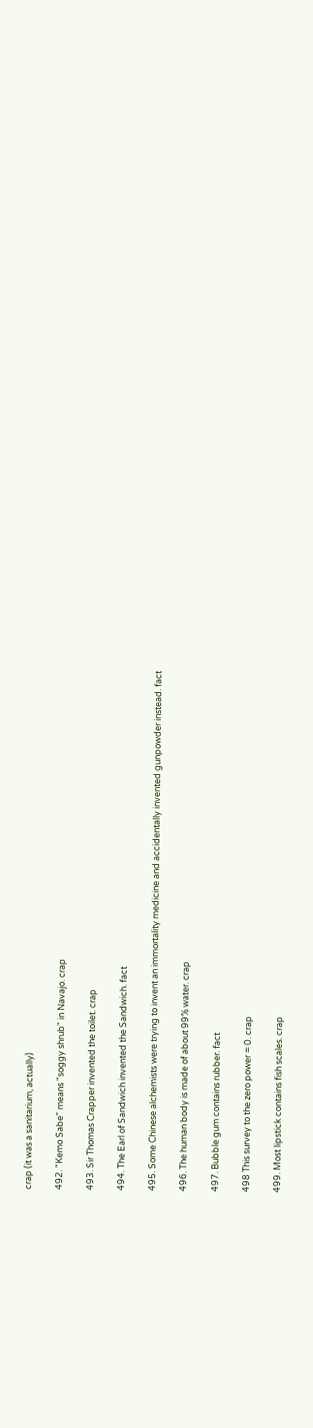crap (it was a sanitarium, actually)

492. "Kemo Sabe" means "soggy shrub" in Navajo. crap

493. Sir Thomas Crapper invented the toilet. crap

494. The Earl of Sandwich invented the Sandwich. fact

495. Some Chinese alchemists were trying to invent an immortality medicine and accidentally invented gunpowder instead. fact

496. The human body is made of about 99% water. crap

497. Bubble gum contains rubber. fact

498 This survey to the zero power = 0. crap

499. Most lipstick contains fish scales. crap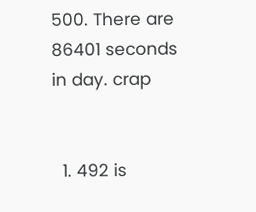500. There are 86401 seconds in day. crap


  1. 492 is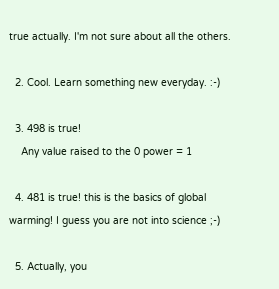true actually. I'm not sure about all the others.

  2. Cool. Learn something new everyday. :-)

  3. 498 is true!
    Any value raised to the 0 power = 1

  4. 481 is true! this is the basics of global warming! I guess you are not into science ;-)

  5. Actually, you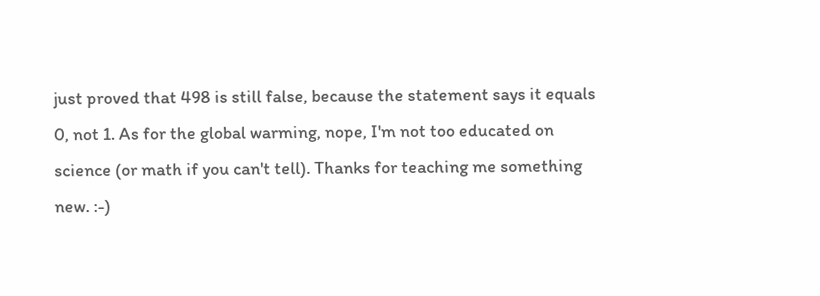just proved that 498 is still false, because the statement says it equals 0, not 1. As for the global warming, nope, I'm not too educated on science (or math if you can't tell). Thanks for teaching me something new. :-)